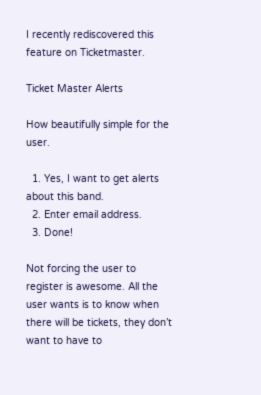I recently rediscovered this feature on Ticketmaster.

Ticket Master Alerts

How beautifully simple for the user.

  1. Yes, I want to get alerts about this band.
  2. Enter email address.
  3. Done!

Not forcing the user to register is awesome. All the user wants is to know when there will be tickets, they don’t want to have to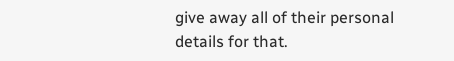give away all of their personal details for that.